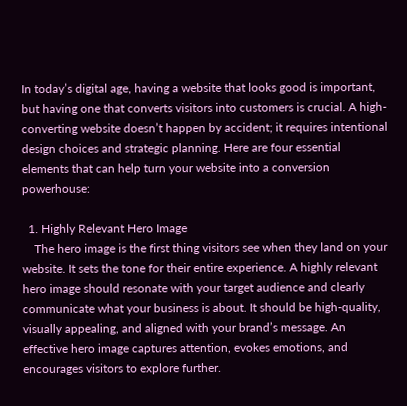In today’s digital age, having a website that looks good is important, but having one that converts visitors into customers is crucial. A high-converting website doesn’t happen by accident; it requires intentional design choices and strategic planning. Here are four essential elements that can help turn your website into a conversion powerhouse:

  1. Highly Relevant Hero Image
    The hero image is the first thing visitors see when they land on your website. It sets the tone for their entire experience. A highly relevant hero image should resonate with your target audience and clearly communicate what your business is about. It should be high-quality, visually appealing, and aligned with your brand’s message. An effective hero image captures attention, evokes emotions, and encourages visitors to explore further.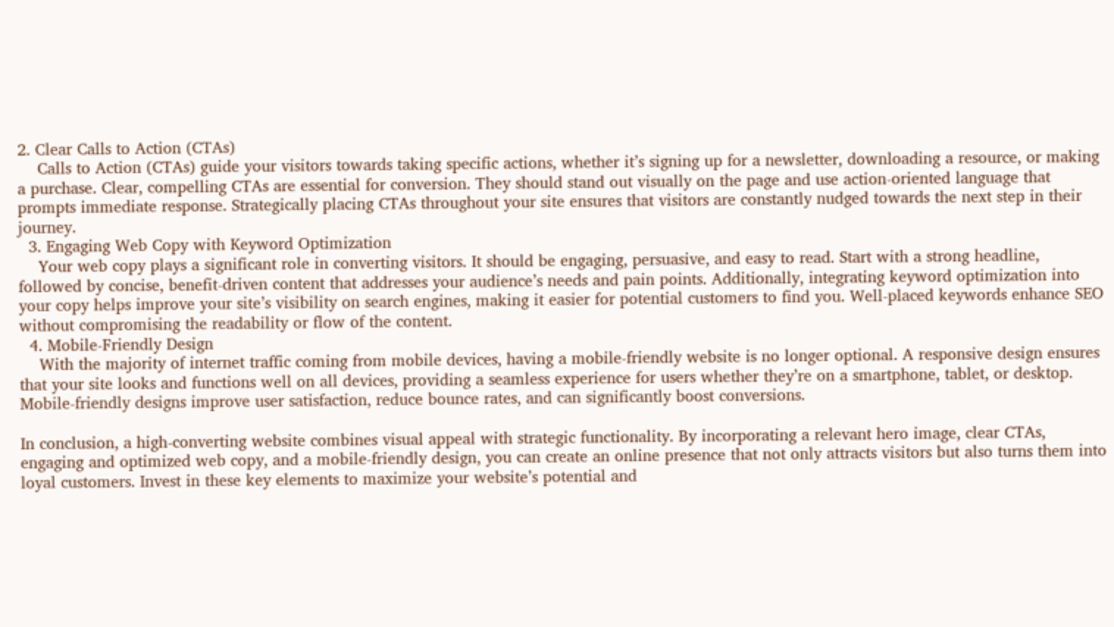2. Clear Calls to Action (CTAs)
    Calls to Action (CTAs) guide your visitors towards taking specific actions, whether it’s signing up for a newsletter, downloading a resource, or making a purchase. Clear, compelling CTAs are essential for conversion. They should stand out visually on the page and use action-oriented language that prompts immediate response. Strategically placing CTAs throughout your site ensures that visitors are constantly nudged towards the next step in their journey.
  3. Engaging Web Copy with Keyword Optimization
    Your web copy plays a significant role in converting visitors. It should be engaging, persuasive, and easy to read. Start with a strong headline, followed by concise, benefit-driven content that addresses your audience’s needs and pain points. Additionally, integrating keyword optimization into your copy helps improve your site’s visibility on search engines, making it easier for potential customers to find you. Well-placed keywords enhance SEO without compromising the readability or flow of the content.
  4. Mobile-Friendly Design
    With the majority of internet traffic coming from mobile devices, having a mobile-friendly website is no longer optional. A responsive design ensures that your site looks and functions well on all devices, providing a seamless experience for users whether they’re on a smartphone, tablet, or desktop. Mobile-friendly designs improve user satisfaction, reduce bounce rates, and can significantly boost conversions.

In conclusion, a high-converting website combines visual appeal with strategic functionality. By incorporating a relevant hero image, clear CTAs, engaging and optimized web copy, and a mobile-friendly design, you can create an online presence that not only attracts visitors but also turns them into loyal customers. Invest in these key elements to maximize your website’s potential and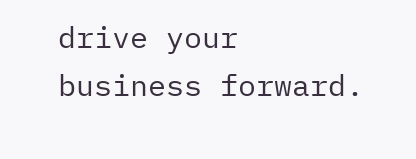drive your business forward.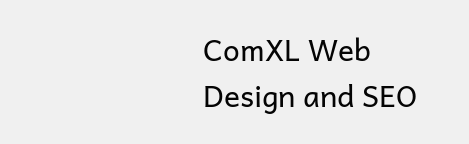ComXL Web Design and SEO